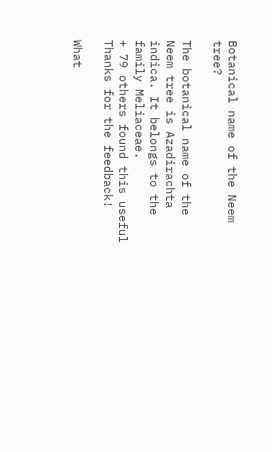Botanical name of the Neem tree?

The botanical name of the Neem tree is Azadirachta indica. It belongs to the family Meliaceae.
+ 79 others found this useful
Thanks for the feedback!

What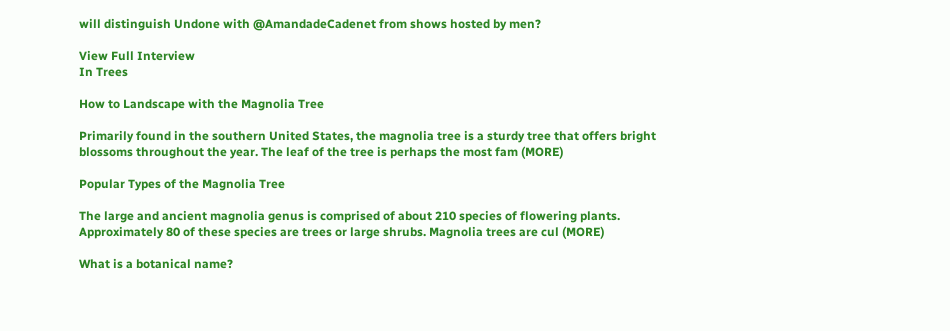will distinguish Undone with @AmandadeCadenet from shows hosted by men?

View Full Interview
In Trees

How to Landscape with the Magnolia Tree

Primarily found in the southern United States, the magnolia tree is a sturdy tree that offers bright blossoms throughout the year. The leaf of the tree is perhaps the most fam (MORE)

Popular Types of the Magnolia Tree

The large and ancient magnolia genus is comprised of about 210 species of flowering plants. Approximately 80 of these species are trees or large shrubs. Magnolia trees are cul (MORE)

What is a botanical name?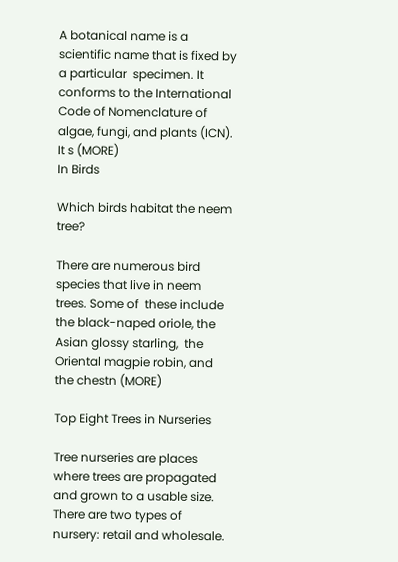A botanical name is a scientific name that is fixed by a particular  specimen. It conforms to the International Code of Nomenclature of  algae, fungi, and plants (ICN). It s (MORE)
In Birds

Which birds habitat the neem tree?

There are numerous bird species that live in neem trees. Some of  these include the black-naped oriole, the Asian glossy starling,  the Oriental magpie robin, and the chestn (MORE)

Top Eight Trees in Nurseries

Tree nurseries are places where trees are propagated and grown to a usable size. There are two types of nursery: retail and wholesale.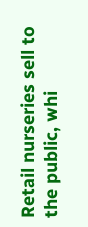Retail nurseries sell to the public, whi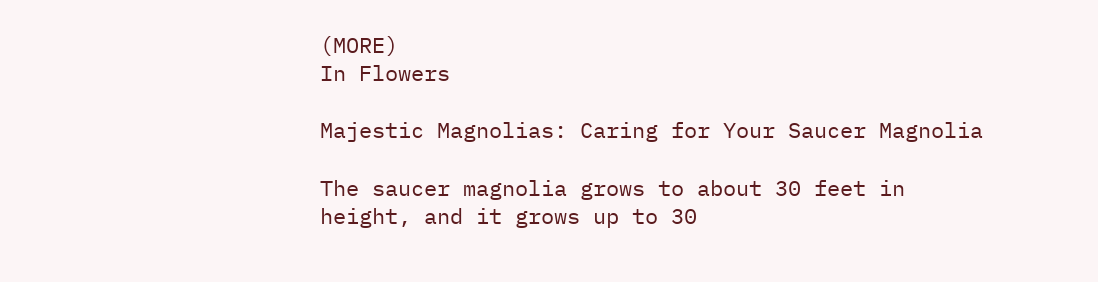(MORE)
In Flowers

Majestic Magnolias: Caring for Your Saucer Magnolia

The saucer magnolia grows to about 30 feet in height, and it grows up to 30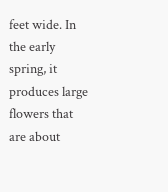feet wide. In the early spring, it produces large flowers that are about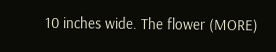10 inches wide. The flower (MORE)